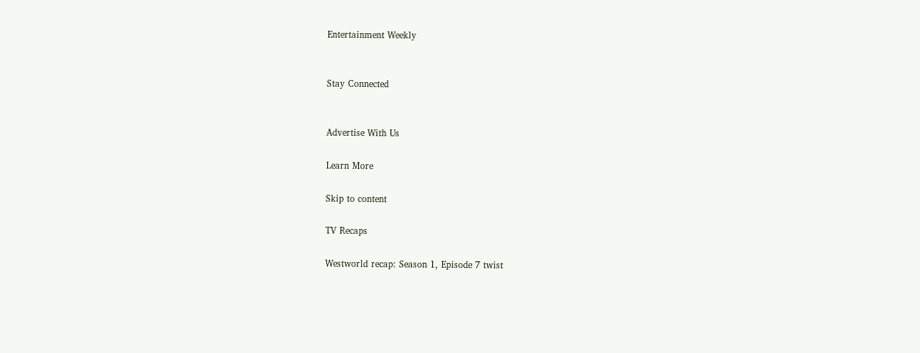Entertainment Weekly


Stay Connected


Advertise With Us

Learn More

Skip to content

TV Recaps

Westworld recap: Season 1, Episode 7 twist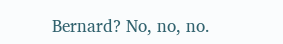Bernard? No, no, no.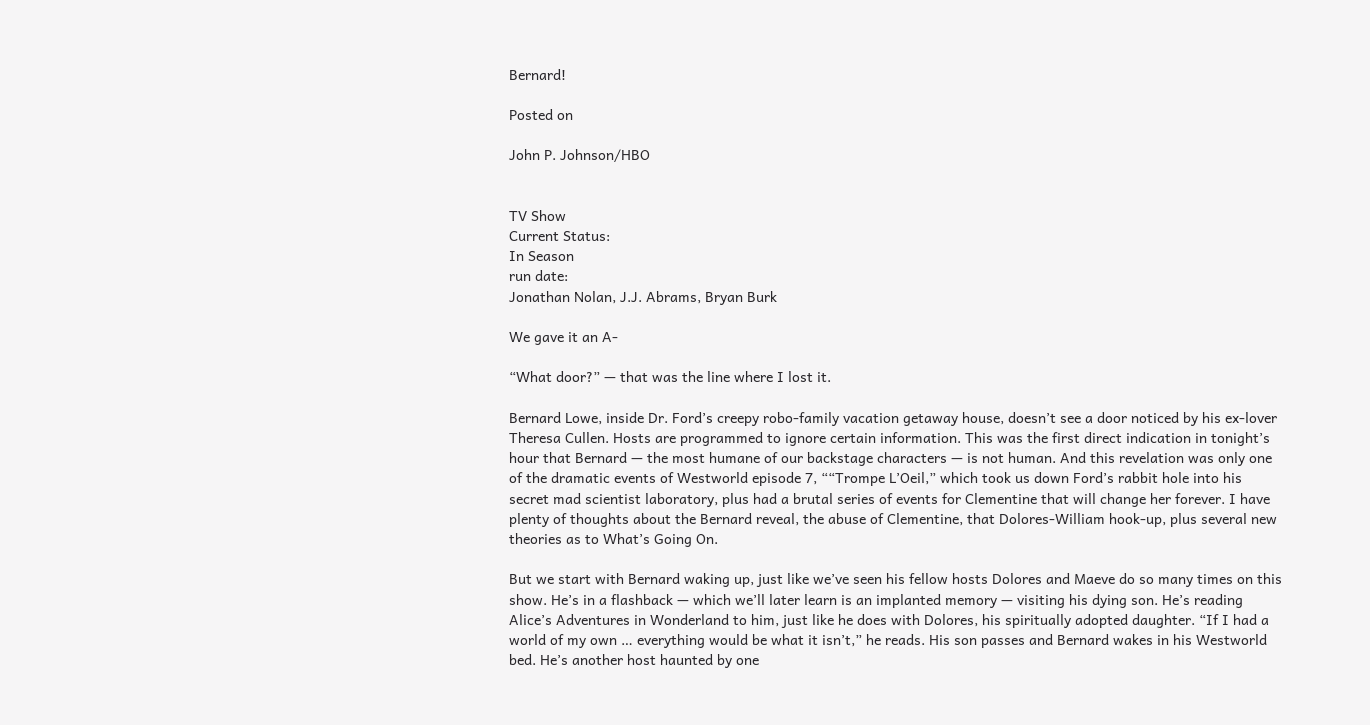Bernard!

Posted on

John P. Johnson/HBO


TV Show
Current Status:
In Season
run date:
Jonathan Nolan, J.J. Abrams, Bryan Burk

We gave it an A-

“What door?” — that was the line where I lost it.

Bernard Lowe, inside Dr. Ford’s creepy robo-family vacation getaway house, doesn’t see a door noticed by his ex-lover Theresa Cullen. Hosts are programmed to ignore certain information. This was the first direct indication in tonight’s hour that Bernard — the most humane of our backstage characters — is not human. And this revelation was only one of the dramatic events of Westworld episode 7, ““Trompe L’Oeil,” which took us down Ford’s rabbit hole into his secret mad scientist laboratory, plus had a brutal series of events for Clementine that will change her forever. I have plenty of thoughts about the Bernard reveal, the abuse of Clementine, that Dolores-William hook-up, plus several new theories as to What’s Going On.

But we start with Bernard waking up, just like we’ve seen his fellow hosts Dolores and Maeve do so many times on this show. He’s in a flashback — which we’ll later learn is an implanted memory — visiting his dying son. He’s reading Alice’s Adventures in Wonderland to him, just like he does with Dolores, his spiritually adopted daughter. “If I had a world of my own … everything would be what it isn’t,” he reads. His son passes and Bernard wakes in his Westworld bed. He’s another host haunted by one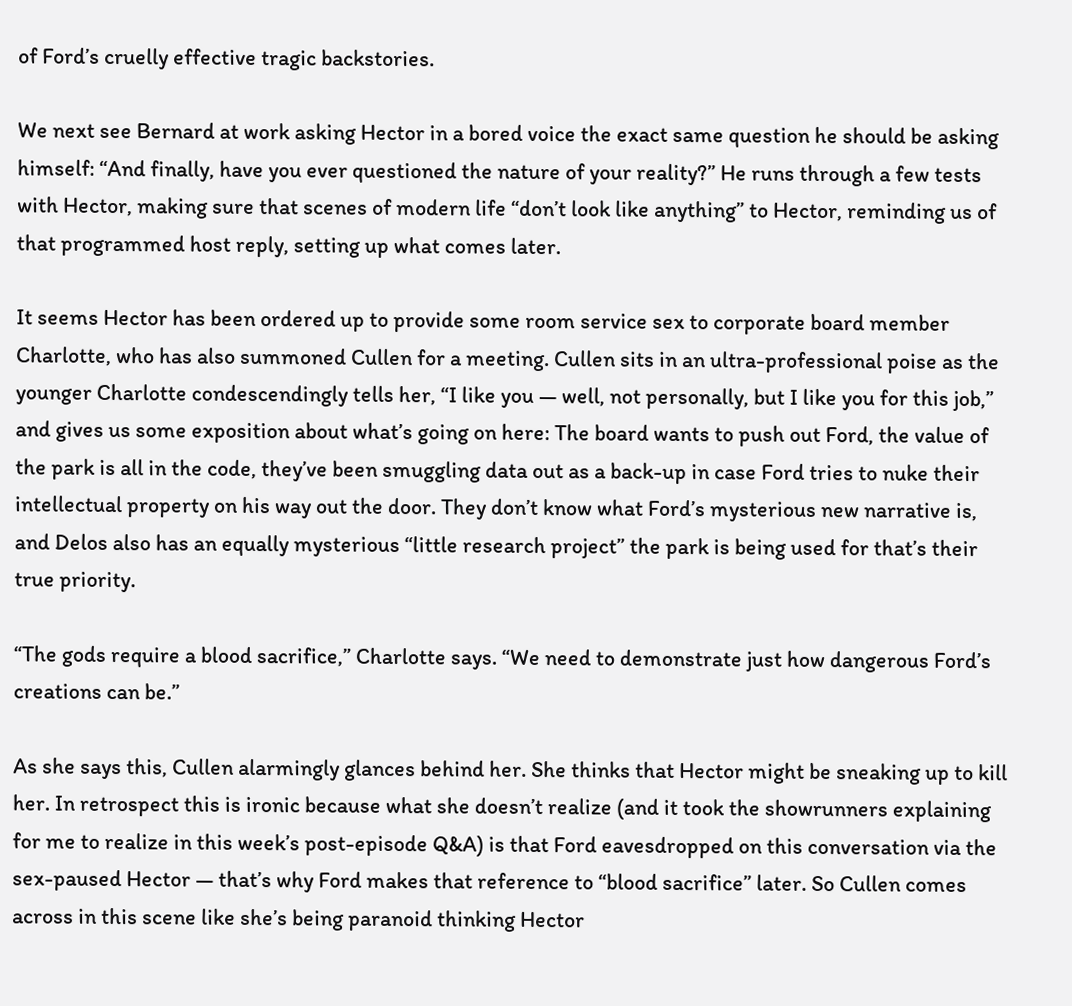of Ford’s cruelly effective tragic backstories.

We next see Bernard at work asking Hector in a bored voice the exact same question he should be asking himself: “And finally, have you ever questioned the nature of your reality?” He runs through a few tests with Hector, making sure that scenes of modern life “don’t look like anything” to Hector, reminding us of that programmed host reply, setting up what comes later.

It seems Hector has been ordered up to provide some room service sex to corporate board member Charlotte, who has also summoned Cullen for a meeting. Cullen sits in an ultra-professional poise as the younger Charlotte condescendingly tells her, “I like you — well, not personally, but I like you for this job,” and gives us some exposition about what’s going on here: The board wants to push out Ford, the value of the park is all in the code, they’ve been smuggling data out as a back-up in case Ford tries to nuke their intellectual property on his way out the door. They don’t know what Ford’s mysterious new narrative is, and Delos also has an equally mysterious “little research project” the park is being used for that’s their true priority.

“The gods require a blood sacrifice,” Charlotte says. “We need to demonstrate just how dangerous Ford’s creations can be.”

As she says this, Cullen alarmingly glances behind her. She thinks that Hector might be sneaking up to kill her. In retrospect this is ironic because what she doesn’t realize (and it took the showrunners explaining for me to realize in this week’s post-episode Q&A) is that Ford eavesdropped on this conversation via the sex-paused Hector — that’s why Ford makes that reference to “blood sacrifice” later. So Cullen comes across in this scene like she’s being paranoid thinking Hector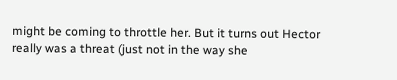might be coming to throttle her. But it turns out Hector really was a threat (just not in the way she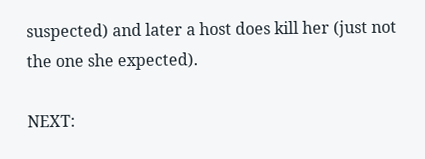suspected) and later a host does kill her (just not the one she expected).

NEXT: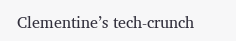Clementine’s tech-crunch